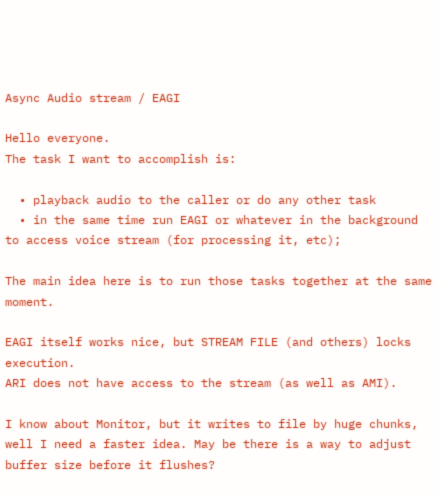Async Audio stream / EAGI

Hello everyone.
The task I want to accomplish is:

  • playback audio to the caller or do any other task
  • in the same time run EAGI or whatever in the background to access voice stream (for processing it, etc);

The main idea here is to run those tasks together at the same moment.

EAGI itself works nice, but STREAM FILE (and others) locks execution.
ARI does not have access to the stream (as well as AMI).

I know about Monitor, but it writes to file by huge chunks, well I need a faster idea. May be there is a way to adjust buffer size before it flushes?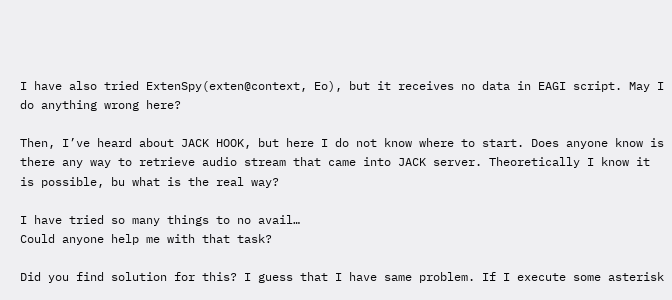I have also tried ExtenSpy(exten@context, Eo), but it receives no data in EAGI script. May I do anything wrong here?

Then, I’ve heard about JACK HOOK, but here I do not know where to start. Does anyone know is there any way to retrieve audio stream that came into JACK server. Theoretically I know it is possible, bu what is the real way?

I have tried so many things to no avail…
Could anyone help me with that task?

Did you find solution for this? I guess that I have same problem. If I execute some asterisk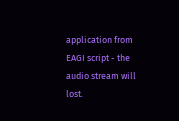application from EAGI script - the audio stream will lost.